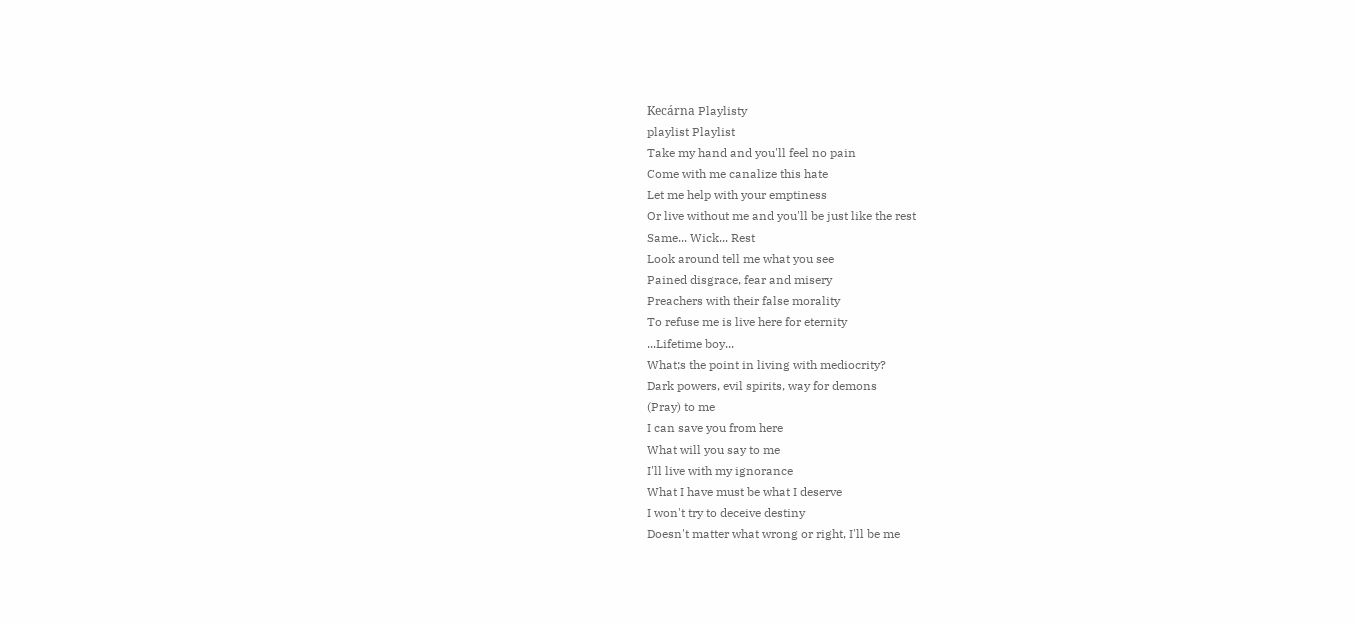Kecárna Playlisty
playlist Playlist
Take my hand and you'll feel no pain
Come with me canalize this hate
Let me help with your emptiness
Or live without me and you'll be just like the rest
Same... Wick... Rest
Look around tell me what you see
Pained disgrace, fear and misery
Preachers with their false morality
To refuse me is live here for eternity
...Lifetime boy...
What;s the point in living with mediocrity?
Dark powers, evil spirits, way for demons
(Pray) to me
I can save you from here
What will you say to me
I'll live with my ignorance
What I have must be what I deserve
I won't try to deceive destiny
Doesn't matter what wrong or right, I'll be me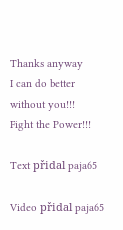Thanks anyway
I can do better without you!!!
Fight the Power!!!

Text přidal paja65

Video přidal paja65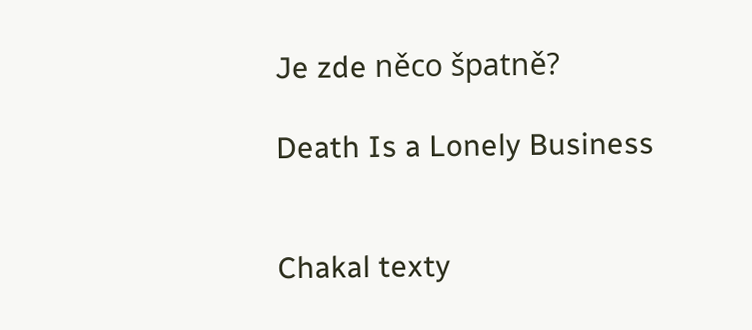Je zde něco špatně?

Death Is a Lonely Business


Chakal texty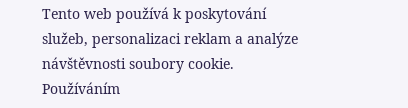Tento web používá k poskytování služeb, personalizaci reklam a analýze návštěvnosti soubory cookie. Používáním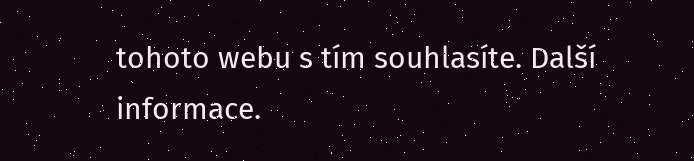tohoto webu s tím souhlasíte. Další informace.